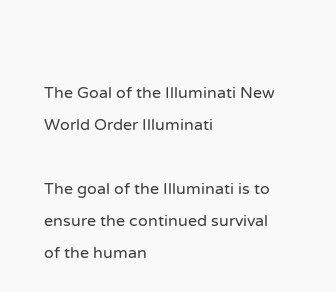The Goal of the Illuminati New World Order Illuminati

The goal of the Illuminati is to ensure the continued survival of the human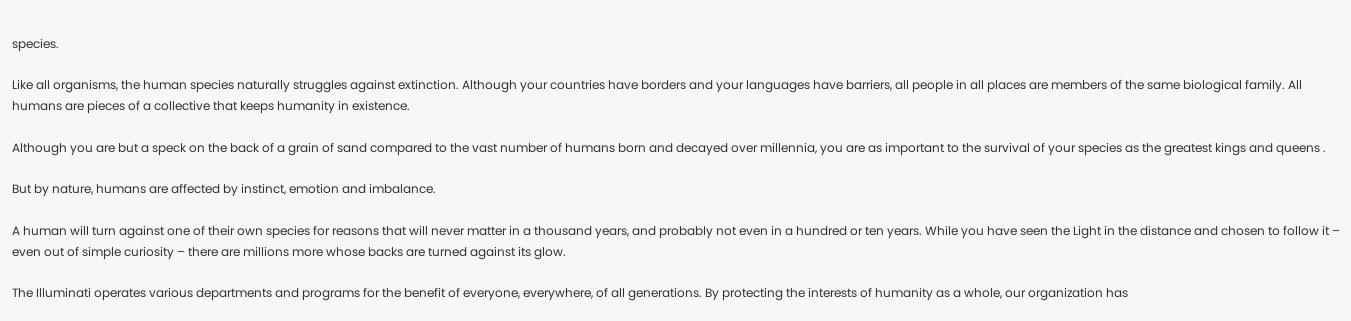species.

Like all organisms, the human species naturally struggles against extinction. Although your countries have borders and your languages have barriers, all people in all places are members of the same biological family. All humans are pieces of a collective that keeps humanity in existence.

Although you are but a speck on the back of a grain of sand compared to the vast number of humans born and decayed over millennia, you are as important to the survival of your species as the greatest kings and queens .

But by nature, humans are affected by instinct, emotion and imbalance.

A human will turn against one of their own species for reasons that will never matter in a thousand years, and probably not even in a hundred or ten years. While you have seen the Light in the distance and chosen to follow it – even out of simple curiosity – there are millions more whose backs are turned against its glow.

The Illuminati operates various departments and programs for the benefit of everyone, everywhere, of all generations. By protecting the interests of humanity as a whole, our organization has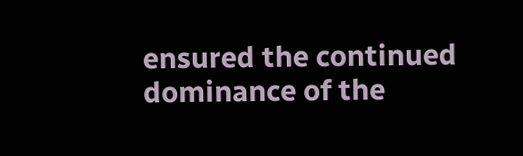ensured the continued dominance of the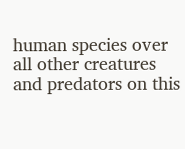human species over all other creatures and predators on this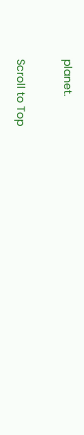planet.

Scroll to Top